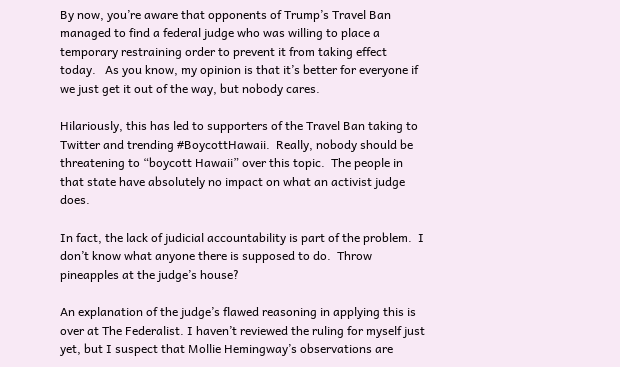By now, you’re aware that opponents of Trump’s Travel Ban managed to find a federal judge who was willing to place a temporary restraining order to prevent it from taking effect today.   As you know, my opinion is that it’s better for everyone if we just get it out of the way, but nobody cares.

Hilariously, this has led to supporters of the Travel Ban taking to Twitter and trending #BoycottHawaii.  Really, nobody should be threatening to “boycott Hawaii” over this topic.  The people in that state have absolutely no impact on what an activist judge does.

In fact, the lack of judicial accountability is part of the problem.  I don’t know what anyone there is supposed to do.  Throw pineapples at the judge’s house?

An explanation of the judge’s flawed reasoning in applying this is over at The Federalist. I haven’t reviewed the ruling for myself just yet, but I suspect that Mollie Hemingway’s observations are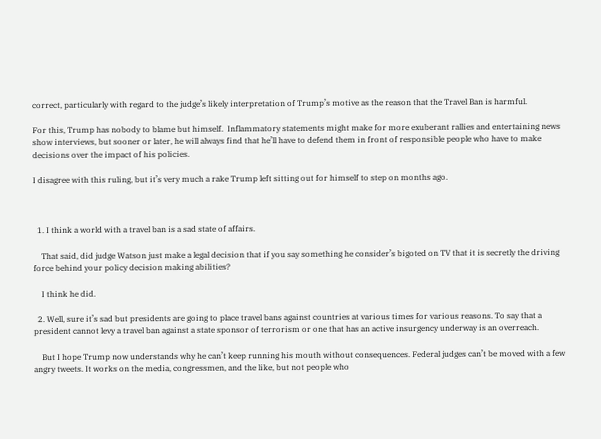correct, particularly with regard to the judge’s likely interpretation of Trump’s motive as the reason that the Travel Ban is harmful.

For this, Trump has nobody to blame but himself.  Inflammatory statements might make for more exuberant rallies and entertaining news show interviews, but sooner or later, he will always find that he’ll have to defend them in front of responsible people who have to make decisions over the impact of his policies.

I disagree with this ruling, but it’s very much a rake Trump left sitting out for himself to step on months ago.



  1. I think a world with a travel ban is a sad state of affairs.

    That said, did judge Watson just make a legal decision that if you say something he consider’s bigoted on TV that it is secretly the driving force behind your policy decision making abilities?

    I think he did.

  2. Well, sure it’s sad but presidents are going to place travel bans against countries at various times for various reasons. To say that a president cannot levy a travel ban against a state sponsor of terrorism or one that has an active insurgency underway is an overreach.

    But I hope Trump now understands why he can’t keep running his mouth without consequences. Federal judges can’t be moved with a few angry tweets. It works on the media, congressmen, and the like, but not people who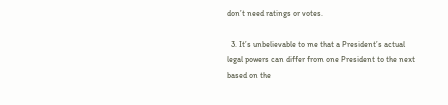don’t need ratings or votes.

  3. It’s unbelievable to me that a President’s actual legal powers can differ from one President to the next based on the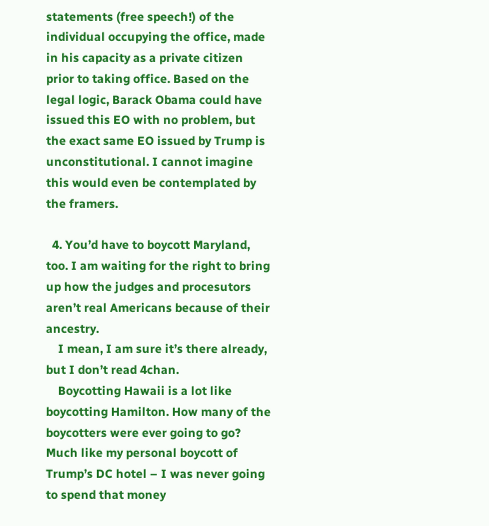statements (free speech!) of the individual occupying the office, made in his capacity as a private citizen prior to taking office. Based on the legal logic, Barack Obama could have issued this EO with no problem, but the exact same EO issued by Trump is unconstitutional. I cannot imagine this would even be contemplated by the framers.

  4. You’d have to boycott Maryland, too. I am waiting for the right to bring up how the judges and procesutors aren’t real Americans because of their ancestry.
    I mean, I am sure it’s there already, but I don’t read 4chan.
    Boycotting Hawaii is a lot like boycotting Hamilton. How many of the boycotters were ever going to go? Much like my personal boycott of Trump’s DC hotel – I was never going to spend that money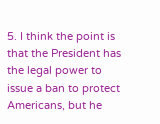5. I think the point is that the President has the legal power to issue a ban to protect Americans, but he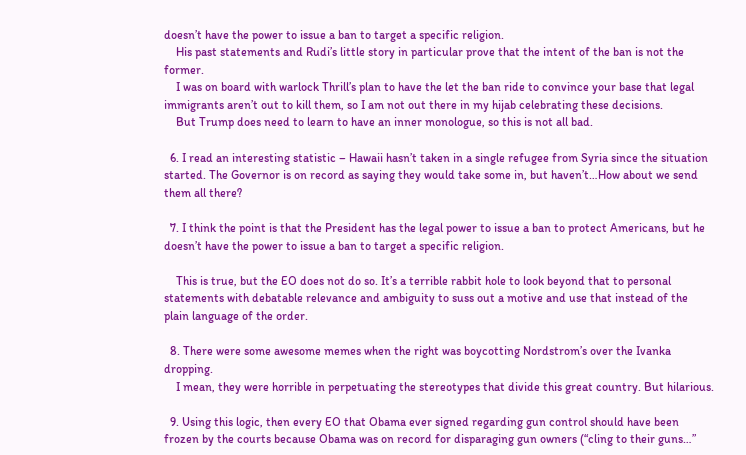doesn’t have the power to issue a ban to target a specific religion.
    His past statements and Rudi’s little story in particular prove that the intent of the ban is not the former.
    I was on board with warlock Thrill’s plan to have the let the ban ride to convince your base that legal immigrants aren’t out to kill them, so I am not out there in my hijab celebrating these decisions.
    But Trump does need to learn to have an inner monologue, so this is not all bad.

  6. I read an interesting statistic – Hawaii hasn’t taken in a single refugee from Syria since the situation started. The Governor is on record as saying they would take some in, but haven’t…How about we send them all there?

  7. I think the point is that the President has the legal power to issue a ban to protect Americans, but he doesn’t have the power to issue a ban to target a specific religion.

    This is true, but the EO does not do so. It’s a terrible rabbit hole to look beyond that to personal statements with debatable relevance and ambiguity to suss out a motive and use that instead of the plain language of the order.

  8. There were some awesome memes when the right was boycotting Nordstrom’s over the Ivanka dropping.
    I mean, they were horrible in perpetuating the stereotypes that divide this great country. But hilarious.

  9. Using this logic, then every EO that Obama ever signed regarding gun control should have been frozen by the courts because Obama was on record for disparaging gun owners (“cling to their guns…”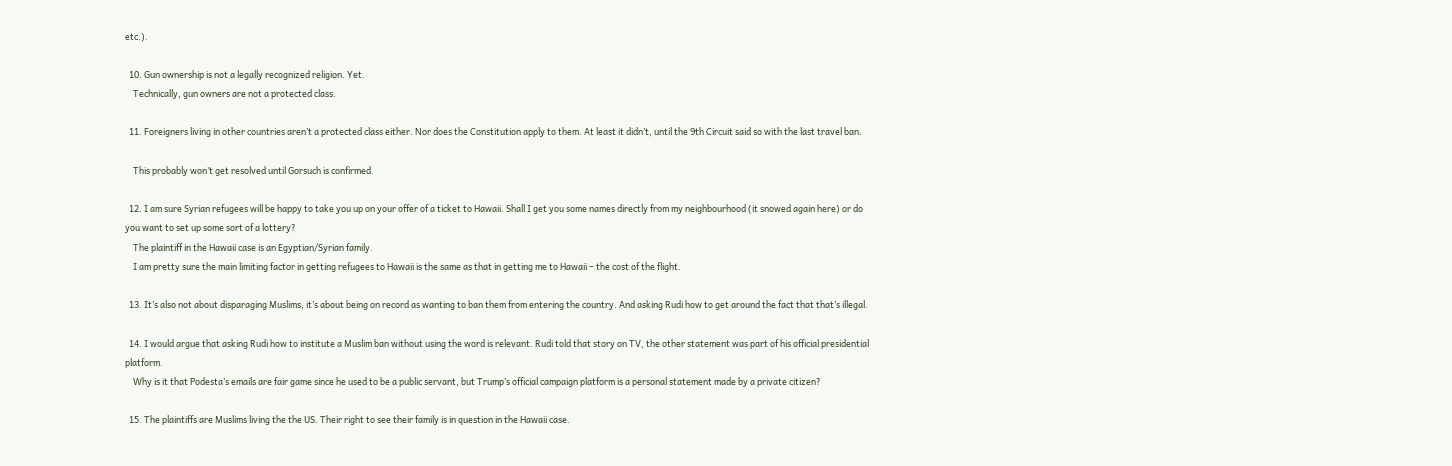etc.).

  10. Gun ownership is not a legally recognized religion. Yet.
    Technically, gun owners are not a protected class.

  11. Foreigners living in other countries aren’t a protected class either. Nor does the Constitution apply to them. At least it didn’t, until the 9th Circuit said so with the last travel ban.

    This probably won’t get resolved until Gorsuch is confirmed.

  12. I am sure Syrian refugees will be happy to take you up on your offer of a ticket to Hawaii. Shall I get you some names directly from my neighbourhood (it snowed again here) or do you want to set up some sort of a lottery?
    The plaintiff in the Hawaii case is an Egyptian/Syrian family.
    I am pretty sure the main limiting factor in getting refugees to Hawaii is the same as that in getting me to Hawaii – the cost of the flight.

  13. It’s also not about disparaging Muslims, it’s about being on record as wanting to ban them from entering the country. And asking Rudi how to get around the fact that that’s illegal.

  14. I would argue that asking Rudi how to institute a Muslim ban without using the word is relevant. Rudi told that story on TV, the other statement was part of his official presidential platform.
    Why is it that Podesta’s emails are fair game since he used to be a public servant, but Trump’s official campaign platform is a personal statement made by a private citizen?

  15. The plaintiffs are Muslims living the the US. Their right to see their family is in question in the Hawaii case.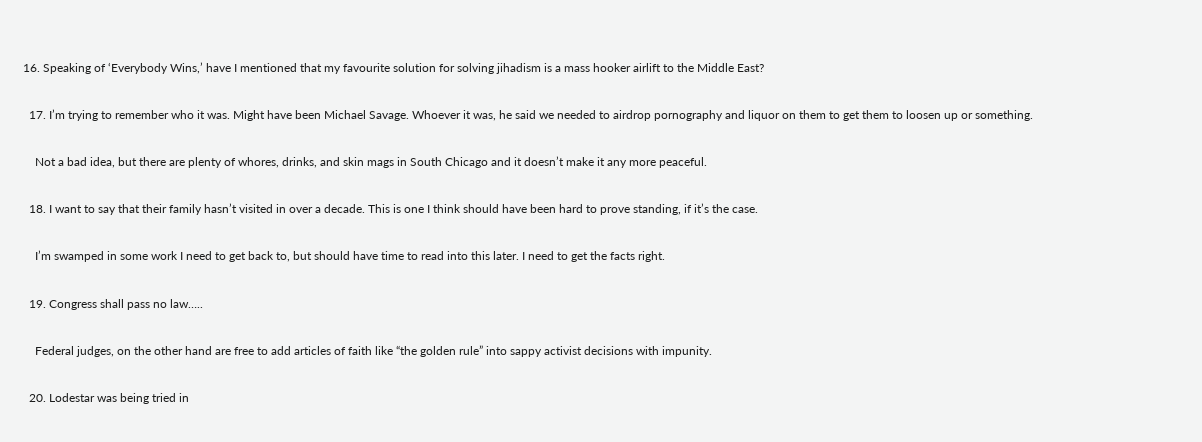16. Speaking of ‘Everybody Wins,’ have I mentioned that my favourite solution for solving jihadism is a mass hooker airlift to the Middle East?

  17. I’m trying to remember who it was. Might have been Michael Savage. Whoever it was, he said we needed to airdrop pornography and liquor on them to get them to loosen up or something.

    Not a bad idea, but there are plenty of whores, drinks, and skin mags in South Chicago and it doesn’t make it any more peaceful.

  18. I want to say that their family hasn’t visited in over a decade. This is one I think should have been hard to prove standing, if it’s the case.

    I’m swamped in some work I need to get back to, but should have time to read into this later. I need to get the facts right.

  19. Congress shall pass no law…..

    Federal judges, on the other hand are free to add articles of faith like “the golden rule” into sappy activist decisions with impunity.

  20. Lodestar was being tried in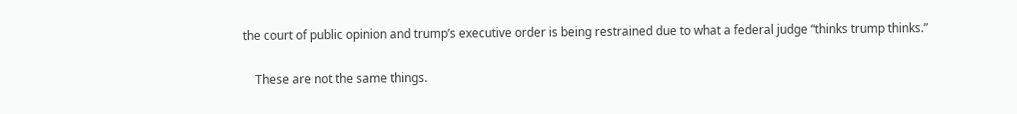the court of public opinion and trump’s executive order is being restrained due to what a federal judge “thinks trump thinks.”

    These are not the same things.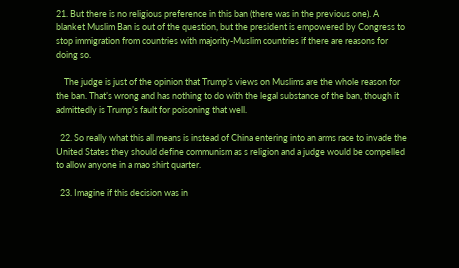21. But there is no religious preference in this ban (there was in the previous one). A blanket Muslim Ban is out of the question, but the president is empowered by Congress to stop immigration from countries with majority-Muslim countries if there are reasons for doing so.

    The judge is just of the opinion that Trump’s views on Muslims are the whole reason for the ban. That’s wrong and has nothing to do with the legal substance of the ban, though it admittedly is Trump’s fault for poisoning that well.

  22. So really what this all means is instead of China entering into an arms race to invade the United States they should define communism as s religion and a judge would be compelled to allow anyone in a mao shirt quarter.

  23. Imagine if this decision was in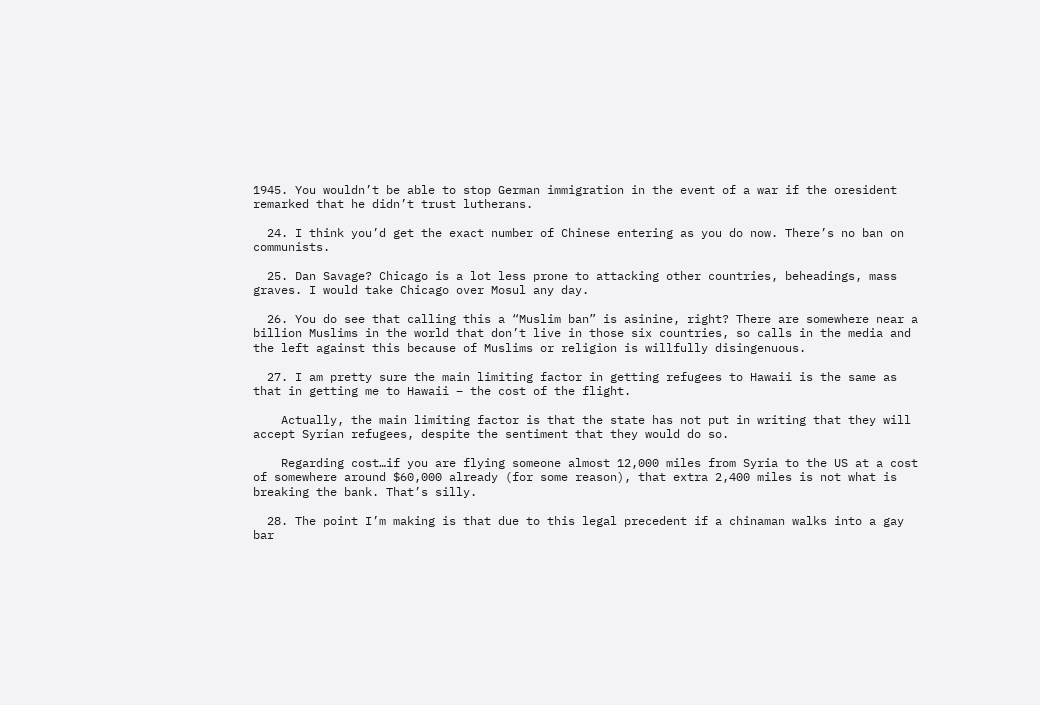1945. You wouldn’t be able to stop German immigration in the event of a war if the oresident remarked that he didn’t trust lutherans.

  24. I think you’d get the exact number of Chinese entering as you do now. There’s no ban on communists.

  25. Dan Savage? Chicago is a lot less prone to attacking other countries, beheadings, mass graves. I would take Chicago over Mosul any day.

  26. You do see that calling this a “Muslim ban” is asinine, right? There are somewhere near a billion Muslims in the world that don’t live in those six countries, so calls in the media and the left against this because of Muslims or religion is willfully disingenuous.

  27. I am pretty sure the main limiting factor in getting refugees to Hawaii is the same as that in getting me to Hawaii – the cost of the flight.

    Actually, the main limiting factor is that the state has not put in writing that they will accept Syrian refugees, despite the sentiment that they would do so.

    Regarding cost…if you are flying someone almost 12,000 miles from Syria to the US at a cost of somewhere around $60,000 already (for some reason), that extra 2,400 miles is not what is breaking the bank. That’s silly.

  28. The point I’m making is that due to this legal precedent if a chinaman walks into a gay bar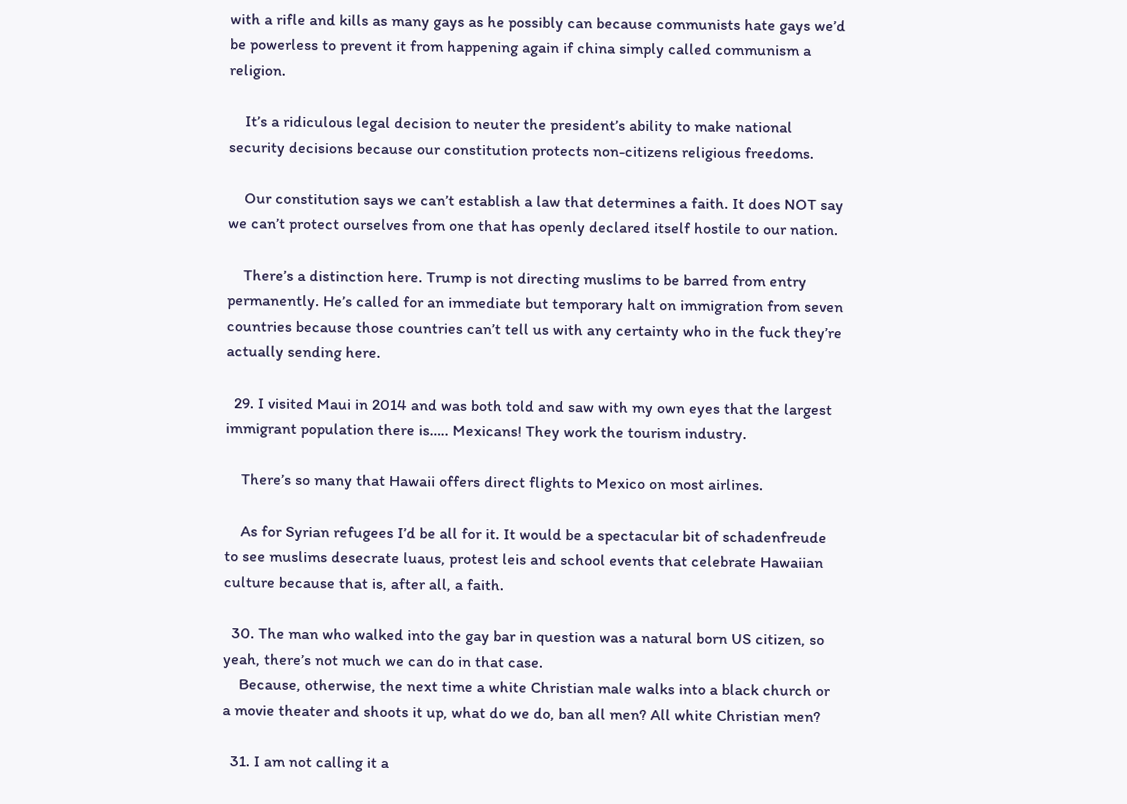with a rifle and kills as many gays as he possibly can because communists hate gays we’d be powerless to prevent it from happening again if china simply called communism a religion.

    It’s a ridiculous legal decision to neuter the president’s ability to make national security decisions because our constitution protects non-citizens religious freedoms.

    Our constitution says we can’t establish a law that determines a faith. It does NOT say we can’t protect ourselves from one that has openly declared itself hostile to our nation.

    There’s a distinction here. Trump is not directing muslims to be barred from entry permanently. He’s called for an immediate but temporary halt on immigration from seven countries because those countries can’t tell us with any certainty who in the fuck they’re actually sending here.

  29. I visited Maui in 2014 and was both told and saw with my own eyes that the largest immigrant population there is….. Mexicans! They work the tourism industry.

    There’s so many that Hawaii offers direct flights to Mexico on most airlines.

    As for Syrian refugees I’d be all for it. It would be a spectacular bit of schadenfreude to see muslims desecrate luaus, protest leis and school events that celebrate Hawaiian culture because that is, after all, a faith.

  30. The man who walked into the gay bar in question was a natural born US citizen, so yeah, there’s not much we can do in that case.
    Because, otherwise, the next time a white Christian male walks into a black church or a movie theater and shoots it up, what do we do, ban all men? All white Christian men?

  31. I am not calling it a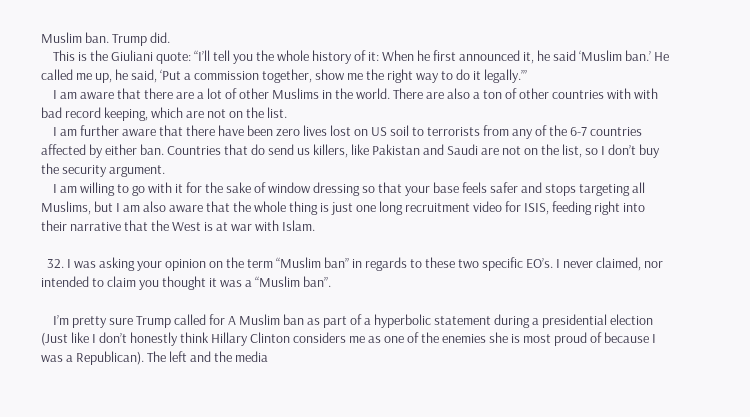Muslim ban. Trump did.
    This is the Giuliani quote: “I’ll tell you the whole history of it: When he first announced it, he said ‘Muslim ban.’ He called me up, he said, ‘Put a commission together, show me the right way to do it legally.’”
    I am aware that there are a lot of other Muslims in the world. There are also a ton of other countries with with bad record keeping, which are not on the list.
    I am further aware that there have been zero lives lost on US soil to terrorists from any of the 6-7 countries affected by either ban. Countries that do send us killers, like Pakistan and Saudi are not on the list, so I don’t buy the security argument.
    I am willing to go with it for the sake of window dressing so that your base feels safer and stops targeting all Muslims, but I am also aware that the whole thing is just one long recruitment video for ISIS, feeding right into their narrative that the West is at war with Islam.

  32. I was asking your opinion on the term “Muslim ban” in regards to these two specific EO’s. I never claimed, nor intended to claim you thought it was a “Muslim ban”.

    I’m pretty sure Trump called for A Muslim ban as part of a hyperbolic statement during a presidential election (Just like I don’t honestly think Hillary Clinton considers me as one of the enemies she is most proud of because I was a Republican). The left and the media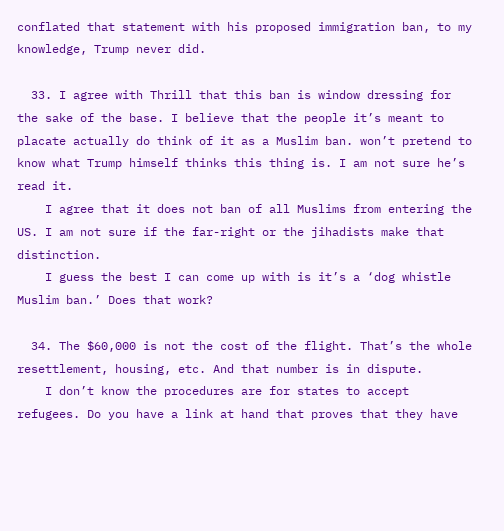conflated that statement with his proposed immigration ban, to my knowledge, Trump never did.

  33. I agree with Thrill that this ban is window dressing for the sake of the base. I believe that the people it’s meant to placate actually do think of it as a Muslim ban. won’t pretend to know what Trump himself thinks this thing is. I am not sure he’s read it.
    I agree that it does not ban of all Muslims from entering the US. I am not sure if the far-right or the jihadists make that distinction.
    I guess the best I can come up with is it’s a ‘dog whistle Muslim ban.’ Does that work?

  34. The $60,000 is not the cost of the flight. That’s the whole resettlement, housing, etc. And that number is in dispute.
    I don’t know the procedures are for states to accept refugees. Do you have a link at hand that proves that they have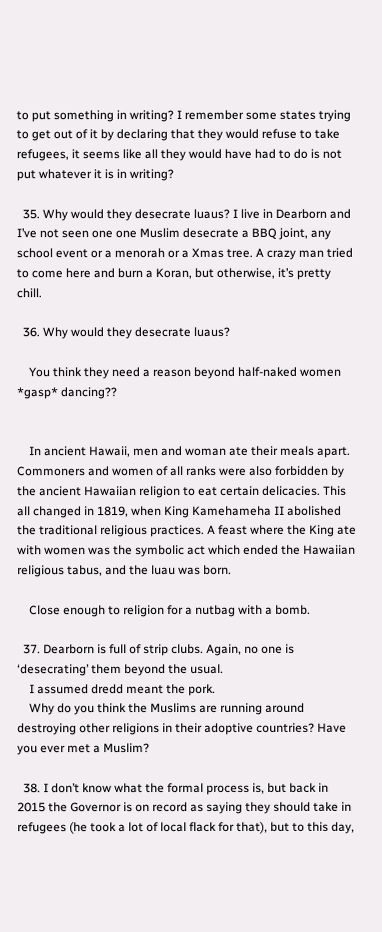to put something in writing? I remember some states trying to get out of it by declaring that they would refuse to take refugees, it seems like all they would have had to do is not put whatever it is in writing?

  35. Why would they desecrate luaus? I live in Dearborn and I’ve not seen one one Muslim desecrate a BBQ joint, any school event or a menorah or a Xmas tree. A crazy man tried to come here and burn a Koran, but otherwise, it’s pretty chill.

  36. Why would they desecrate luaus?

    You think they need a reason beyond half-naked women *gasp* dancing??


    In ancient Hawaii, men and woman ate their meals apart. Commoners and women of all ranks were also forbidden by the ancient Hawaiian religion to eat certain delicacies. This all changed in 1819, when King Kamehameha II abolished the traditional religious practices. A feast where the King ate with women was the symbolic act which ended the Hawaiian religious tabus, and the luau was born.

    Close enough to religion for a nutbag with a bomb.

  37. Dearborn is full of strip clubs. Again, no one is ‘desecrating’ them beyond the usual.
    I assumed dredd meant the pork.
    Why do you think the Muslims are running around destroying other religions in their adoptive countries? Have you ever met a Muslim?

  38. I don’t know what the formal process is, but back in 2015 the Governor is on record as saying they should take in refugees (he took a lot of local flack for that), but to this day,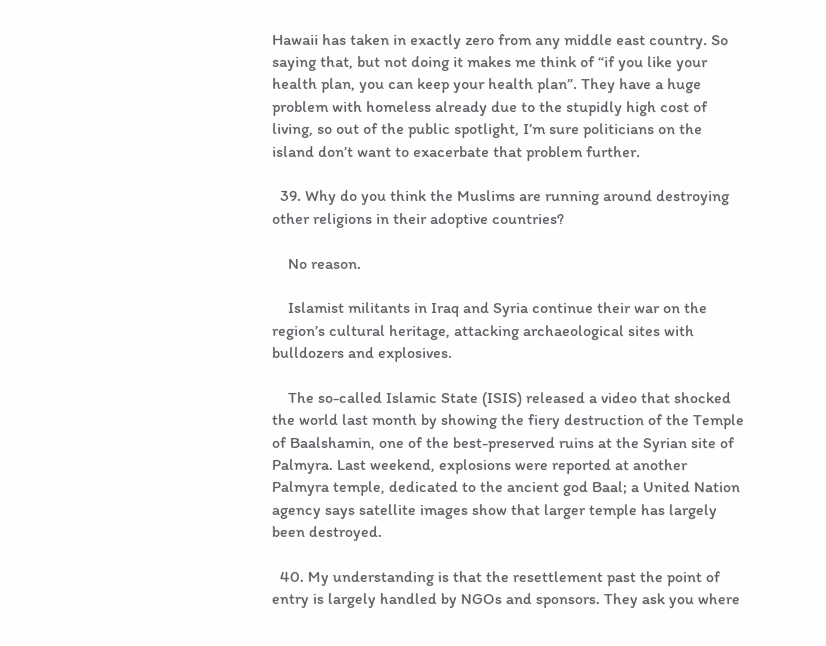Hawaii has taken in exactly zero from any middle east country. So saying that, but not doing it makes me think of “if you like your health plan, you can keep your health plan”. They have a huge problem with homeless already due to the stupidly high cost of living, so out of the public spotlight, I’m sure politicians on the island don’t want to exacerbate that problem further.

  39. Why do you think the Muslims are running around destroying other religions in their adoptive countries?

    No reason.

    Islamist militants in Iraq and Syria continue their war on the region’s cultural heritage, attacking archaeological sites with bulldozers and explosives.

    The so-called Islamic State (ISIS) released a video that shocked the world last month by showing the fiery destruction of the Temple of Baalshamin, one of the best-preserved ruins at the Syrian site of Palmyra. Last weekend, explosions were reported at another Palmyra temple, dedicated to the ancient god Baal; a United Nation agency says satellite images show that larger temple has largely been destroyed.

  40. My understanding is that the resettlement past the point of entry is largely handled by NGOs and sponsors. They ask you where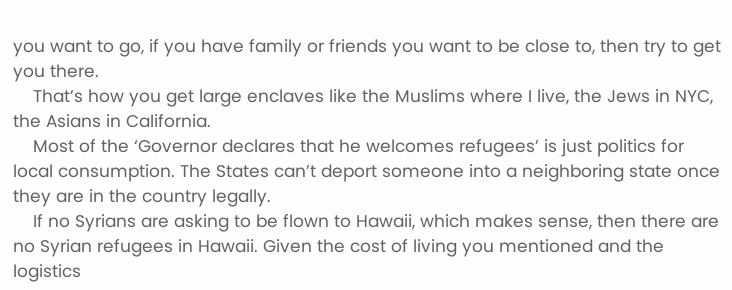you want to go, if you have family or friends you want to be close to, then try to get you there.
    That’s how you get large enclaves like the Muslims where I live, the Jews in NYC, the Asians in California.
    Most of the ‘Governor declares that he welcomes refugees’ is just politics for local consumption. The States can’t deport someone into a neighboring state once they are in the country legally.
    If no Syrians are asking to be flown to Hawaii, which makes sense, then there are no Syrian refugees in Hawaii. Given the cost of living you mentioned and the logistics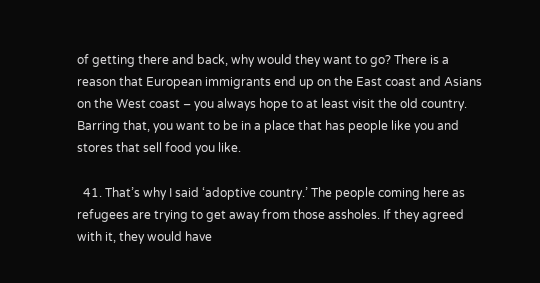of getting there and back, why would they want to go? There is a reason that European immigrants end up on the East coast and Asians on the West coast – you always hope to at least visit the old country. Barring that, you want to be in a place that has people like you and stores that sell food you like.

  41. That’s why I said ‘adoptive country.’ The people coming here as refugees are trying to get away from those assholes. If they agreed with it, they would have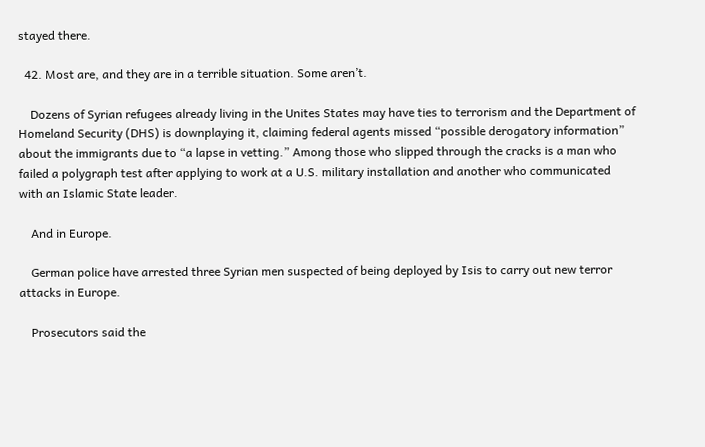stayed there.

  42. Most are, and they are in a terrible situation. Some aren’t.

    Dozens of Syrian refugees already living in the Unites States may have ties to terrorism and the Department of Homeland Security (DHS) is downplaying it, claiming federal agents missed “possible derogatory information” about the immigrants due to “a lapse in vetting.” Among those who slipped through the cracks is a man who failed a polygraph test after applying to work at a U.S. military installation and another who communicated with an Islamic State leader.

    And in Europe.

    German police have arrested three Syrian men suspected of being deployed by Isis to carry out new terror attacks in Europe.

    Prosecutors said the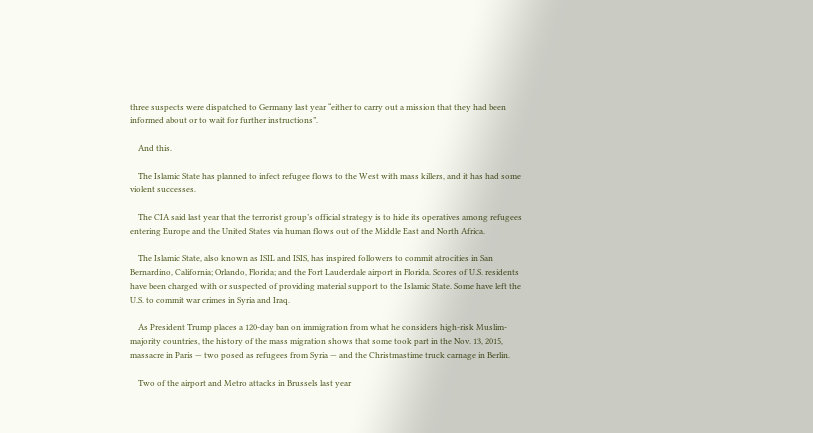three suspects were dispatched to Germany last year “either to carry out a mission that they had been informed about or to wait for further instructions”.

    And this.

    The Islamic State has planned to infect refugee flows to the West with mass killers, and it has had some violent successes.

    The CIA said last year that the terrorist group’s official strategy is to hide its operatives among refugees entering Europe and the United States via human flows out of the Middle East and North Africa.

    The Islamic State, also known as ISIL and ISIS, has inspired followers to commit atrocities in San Bernardino, California; Orlando, Florida; and the Fort Lauderdale airport in Florida. Scores of U.S. residents have been charged with or suspected of providing material support to the Islamic State. Some have left the U.S. to commit war crimes in Syria and Iraq.

    As President Trump places a 120-day ban on immigration from what he considers high-risk Muslim-majority countries, the history of the mass migration shows that some took part in the Nov. 13, 2015, massacre in Paris — two posed as refugees from Syria — and the Christmastime truck carnage in Berlin.

    Two of the airport and Metro attacks in Brussels last year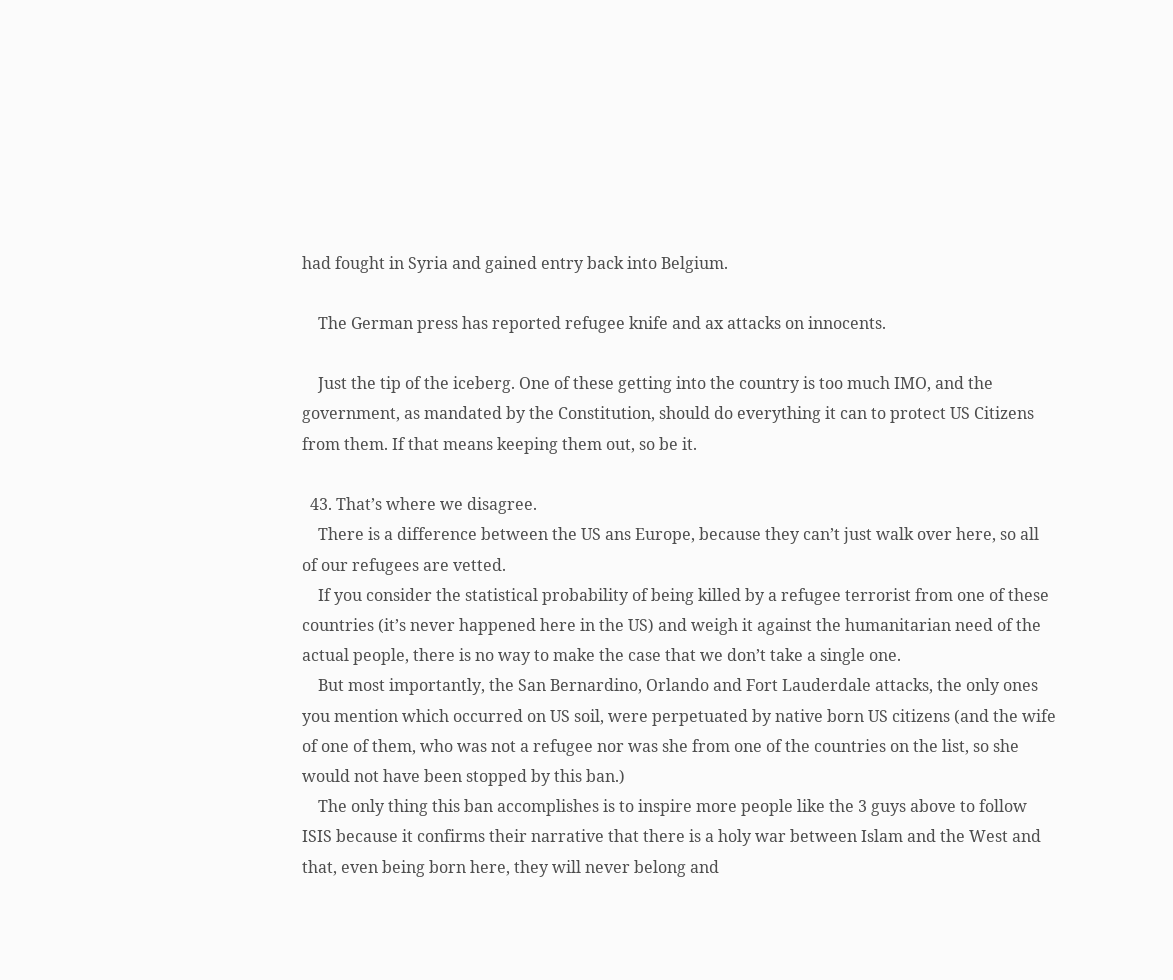had fought in Syria and gained entry back into Belgium.

    The German press has reported refugee knife and ax attacks on innocents.

    Just the tip of the iceberg. One of these getting into the country is too much IMO, and the government, as mandated by the Constitution, should do everything it can to protect US Citizens from them. If that means keeping them out, so be it.

  43. That’s where we disagree.
    There is a difference between the US ans Europe, because they can’t just walk over here, so all of our refugees are vetted.
    If you consider the statistical probability of being killed by a refugee terrorist from one of these countries (it’s never happened here in the US) and weigh it against the humanitarian need of the actual people, there is no way to make the case that we don’t take a single one.
    But most importantly, the San Bernardino, Orlando and Fort Lauderdale attacks, the only ones you mention which occurred on US soil, were perpetuated by native born US citizens (and the wife of one of them, who was not a refugee nor was she from one of the countries on the list, so she would not have been stopped by this ban.)
    The only thing this ban accomplishes is to inspire more people like the 3 guys above to follow ISIS because it confirms their narrative that there is a holy war between Islam and the West and that, even being born here, they will never belong and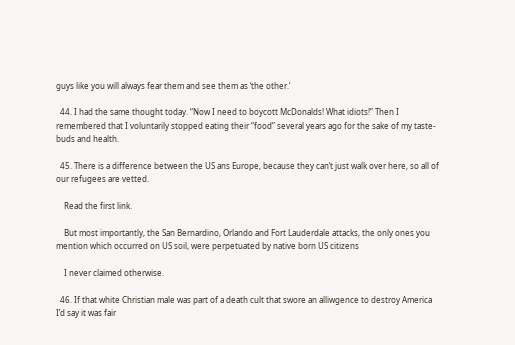guys like you will always fear them and see them as ‘the other.’

  44. I had the same thought today. “Now I need to boycott McDonalds! What idiots!” Then I remembered that I voluntarily stopped eating their “food” several years ago for the sake of my taste-buds and health.

  45. There is a difference between the US ans Europe, because they can’t just walk over here, so all of our refugees are vetted.

    Read the first link.

    But most importantly, the San Bernardino, Orlando and Fort Lauderdale attacks, the only ones you mention which occurred on US soil, were perpetuated by native born US citizens

    I never claimed otherwise.

  46. If that white Christian male was part of a death cult that swore an alliwgence to destroy America I’d say it was fair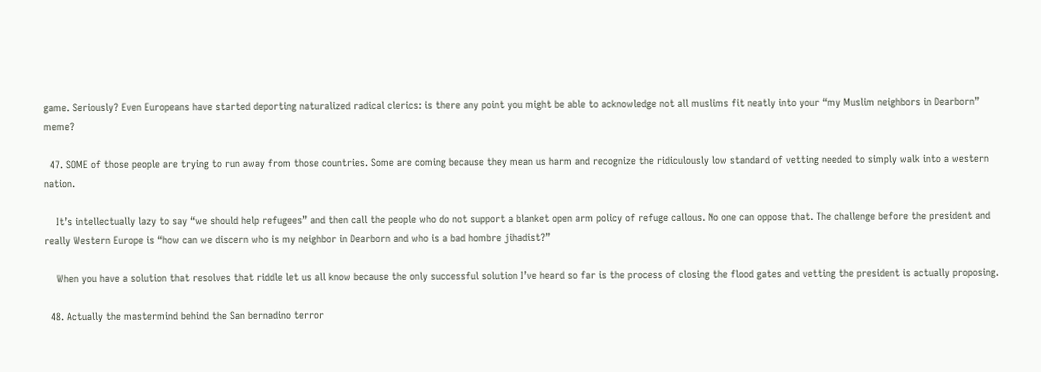game. Seriously? Even Europeans have started deporting naturalized radical clerics: is there any point you might be able to acknowledge not all muslims fit neatly into your “my Muslim neighbors in Dearborn” meme?

  47. SOME of those people are trying to run away from those countries. Some are coming because they mean us harm and recognize the ridiculously low standard of vetting needed to simply walk into a western nation.

    It’s intellectually lazy to say “we should help refugees” and then call the people who do not support a blanket open arm policy of refuge callous. No one can oppose that. The challenge before the president and really Western Europe is “how can we discern who is my neighbor in Dearborn and who is a bad hombre jihadist?”

    When you have a solution that resolves that riddle let us all know because the only successful solution I’ve heard so far is the process of closing the flood gates and vetting the president is actually proposing.

  48. Actually the mastermind behind the San bernadino terror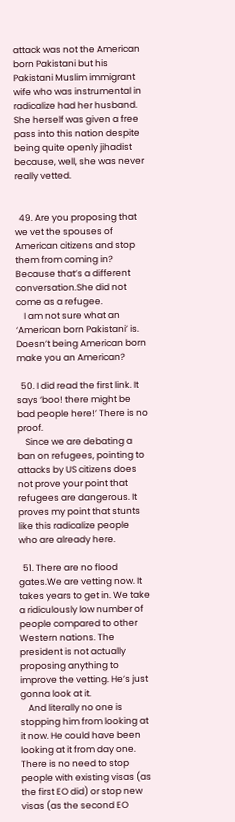attack was not the American born Pakistani but his Pakistani Muslim immigrant wife who was instrumental in radicalize had her husband. She herself was given a free pass into this nation despite being quite openly jihadist because, well, she was never really vetted.


  49. Are you proposing that we vet the spouses of American citizens and stop them from coming in? Because that’s a different conversation.She did not come as a refugee.
    I am not sure what an ‘American born Pakistani’ is. Doesn’t being American born make you an American?

  50. I did read the first link. It says ‘boo! there might be bad people here!’ There is no proof.
    Since we are debating a ban on refugees, pointing to attacks by US citizens does not prove your point that refugees are dangerous. It proves my point that stunts like this radicalize people who are already here.

  51. There are no flood gates.We are vetting now. It takes years to get in. We take a ridiculously low number of people compared to other Western nations. The president is not actually proposing anything to improve the vetting. He’s just gonna look at it.
    And literally no one is stopping him from looking at it now. He could have been looking at it from day one. There is no need to stop people with existing visas (as the first EO did) or stop new visas (as the second EO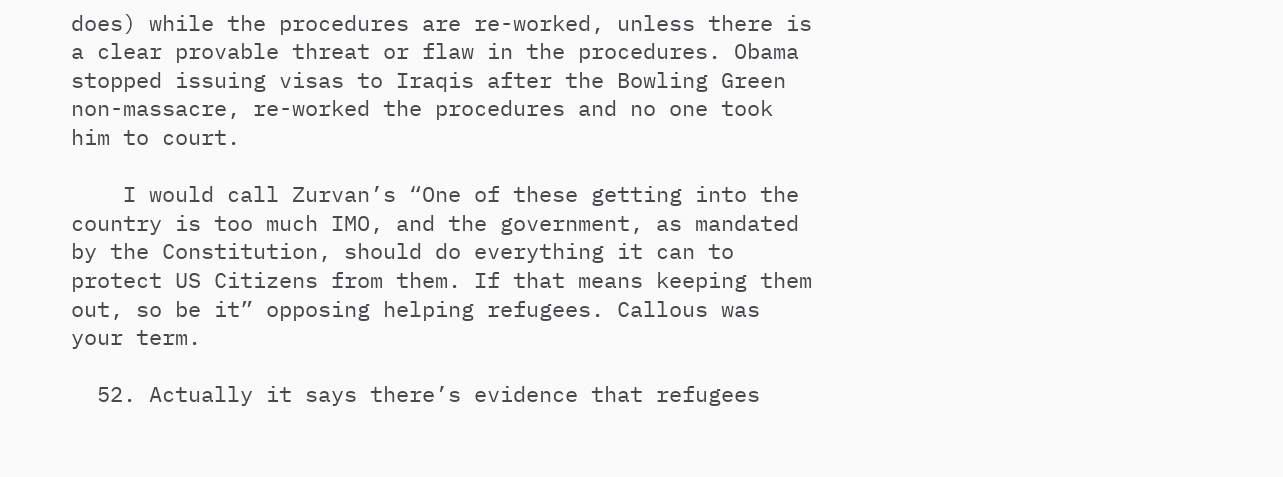does) while the procedures are re-worked, unless there is a clear provable threat or flaw in the procedures. Obama stopped issuing visas to Iraqis after the Bowling Green non-massacre, re-worked the procedures and no one took him to court.

    I would call Zurvan’s “One of these getting into the country is too much IMO, and the government, as mandated by the Constitution, should do everything it can to protect US Citizens from them. If that means keeping them out, so be it” opposing helping refugees. Callous was your term.

  52. Actually it says there’s evidence that refugees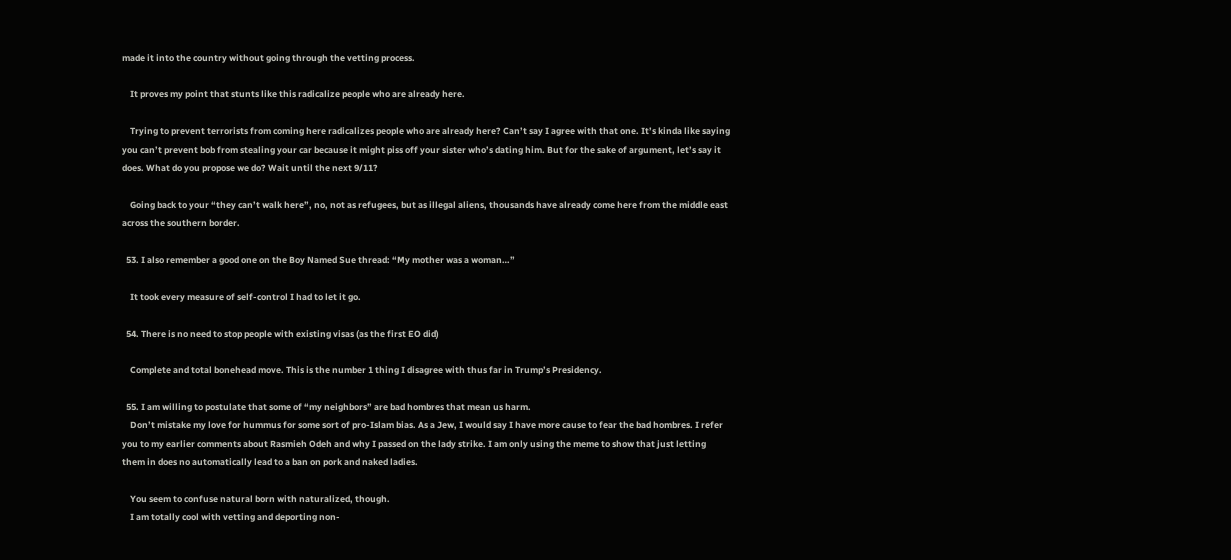made it into the country without going through the vetting process.

    It proves my point that stunts like this radicalize people who are already here.

    Trying to prevent terrorists from coming here radicalizes people who are already here? Can’t say I agree with that one. It’s kinda like saying you can’t prevent bob from stealing your car because it might piss off your sister who’s dating him. But for the sake of argument, let’s say it does. What do you propose we do? Wait until the next 9/11?

    Going back to your “they can’t walk here”, no, not as refugees, but as illegal aliens, thousands have already come here from the middle east across the southern border.

  53. I also remember a good one on the Boy Named Sue thread: “My mother was a woman…”

    It took every measure of self-control I had to let it go.

  54. There is no need to stop people with existing visas (as the first EO did)

    Complete and total bonehead move. This is the number 1 thing I disagree with thus far in Trump’s Presidency.

  55. I am willing to postulate that some of “my neighbors” are bad hombres that mean us harm.
    Don’t mistake my love for hummus for some sort of pro-Islam bias. As a Jew, I would say I have more cause to fear the bad hombres. I refer you to my earlier comments about Rasmieh Odeh and why I passed on the lady strike. I am only using the meme to show that just letting them in does no automatically lead to a ban on pork and naked ladies.

    You seem to confuse natural born with naturalized, though.
    I am totally cool with vetting and deporting non-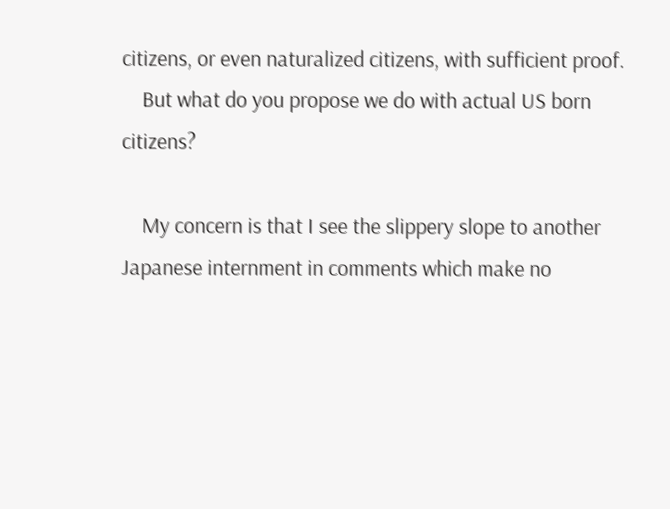citizens, or even naturalized citizens, with sufficient proof.
    But what do you propose we do with actual US born citizens?

    My concern is that I see the slippery slope to another Japanese internment in comments which make no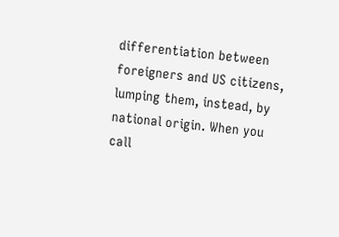differentiation between foreigners and US citizens, lumping them, instead, by national origin. When you call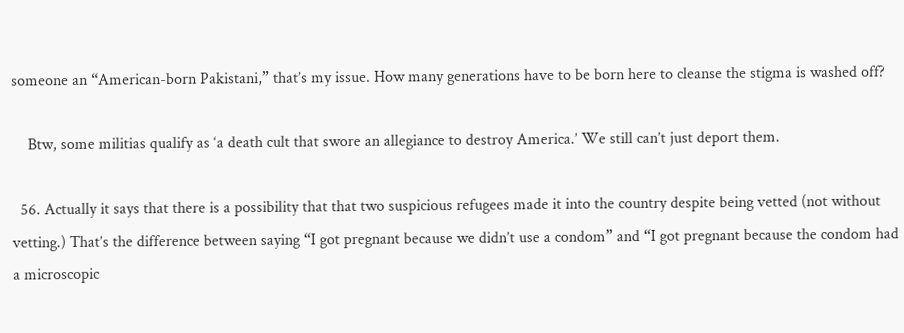someone an “American-born Pakistani,” that’s my issue. How many generations have to be born here to cleanse the stigma is washed off?

    Btw, some militias qualify as ‘a death cult that swore an allegiance to destroy America.’ We still can’t just deport them.

  56. Actually it says that there is a possibility that that two suspicious refugees made it into the country despite being vetted (not without vetting.) That’s the difference between saying “I got pregnant because we didn’t use a condom” and “I got pregnant because the condom had a microscopic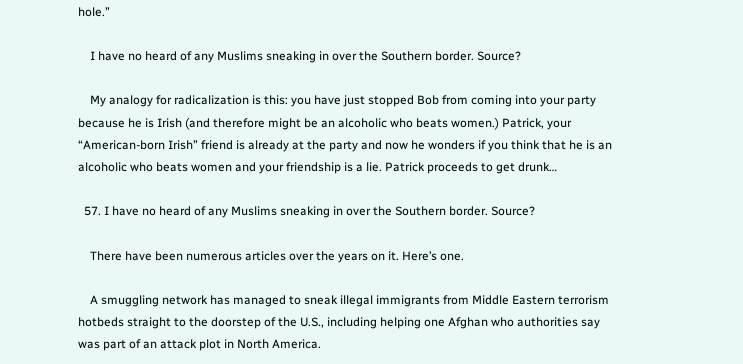hole.”

    I have no heard of any Muslims sneaking in over the Southern border. Source?

    My analogy for radicalization is this: you have just stopped Bob from coming into your party because he is Irish (and therefore might be an alcoholic who beats women.) Patrick, your “American-born Irish” friend is already at the party and now he wonders if you think that he is an alcoholic who beats women and your friendship is a lie. Patrick proceeds to get drunk…

  57. I have no heard of any Muslims sneaking in over the Southern border. Source?

    There have been numerous articles over the years on it. Here’s one.

    A smuggling network has managed to sneak illegal immigrants from Middle Eastern terrorism hotbeds straight to the doorstep of the U.S., including helping one Afghan who authorities say was part of an attack plot in North America.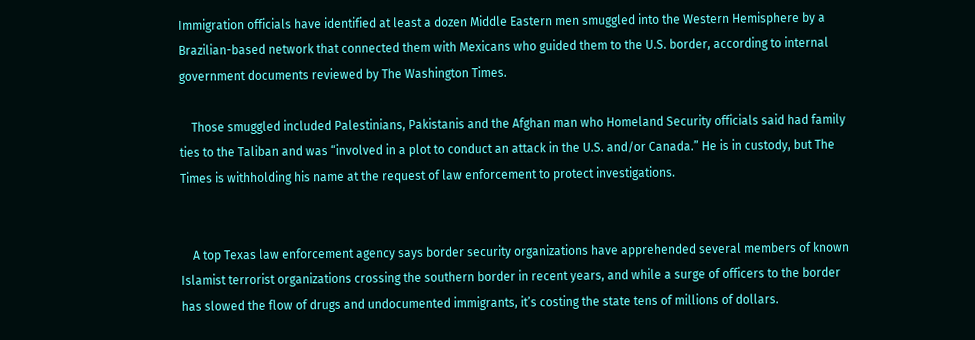Immigration officials have identified at least a dozen Middle Eastern men smuggled into the Western Hemisphere by a Brazilian-based network that connected them with Mexicans who guided them to the U.S. border, according to internal government documents reviewed by The Washington Times.

    Those smuggled included Palestinians, Pakistanis and the Afghan man who Homeland Security officials said had family ties to the Taliban and was “involved in a plot to conduct an attack in the U.S. and/or Canada.” He is in custody, but The Times is withholding his name at the request of law enforcement to protect investigations.


    A top Texas law enforcement agency says border security organizations have apprehended several members of known Islamist terrorist organizations crossing the southern border in recent years, and while a surge of officers to the border has slowed the flow of drugs and undocumented immigrants, it’s costing the state tens of millions of dollars.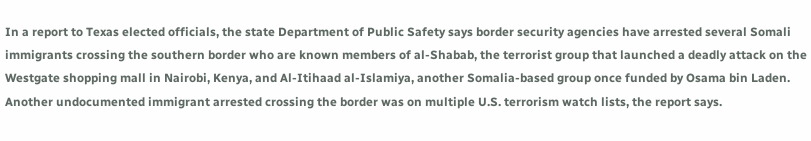In a report to Texas elected officials, the state Department of Public Safety says border security agencies have arrested several Somali immigrants crossing the southern border who are known members of al-Shabab, the terrorist group that launched a deadly attack on the Westgate shopping mall in Nairobi, Kenya, and Al-Itihaad al-Islamiya, another Somalia-based group once funded by Osama bin Laden. Another undocumented immigrant arrested crossing the border was on multiple U.S. terrorism watch lists, the report says.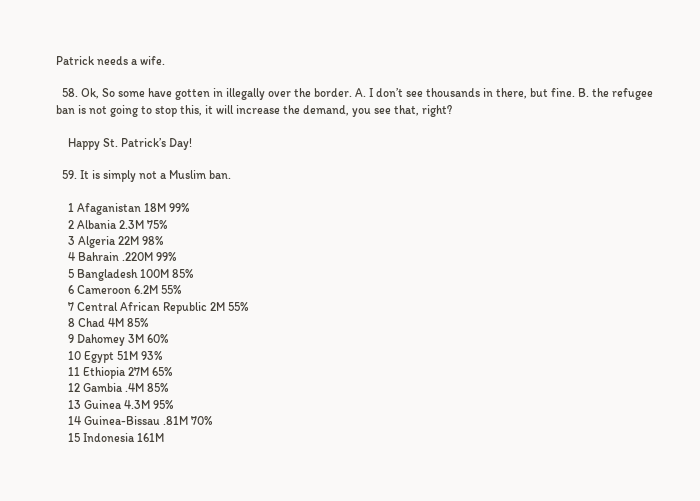Patrick needs a wife.

  58. Ok, So some have gotten in illegally over the border. A. I don’t see thousands in there, but fine. B. the refugee ban is not going to stop this, it will increase the demand, you see that, right?

    Happy St. Patrick’s Day!

  59. It is simply not a Muslim ban.

    1 Afaganistan 18M 99%
    2 Albania 2.3M 75%
    3 Algeria 22M 98%
    4 Bahrain .220M 99%
    5 Bangladesh 100M 85%
    6 Cameroon 6.2M 55%
    7 Central African Republic 2M 55%
    8 Chad 4M 85%
    9 Dahomey 3M 60%
    10 Egypt 51M 93%
    11 Ethiopia 27M 65%
    12 Gambia .4M 85%
    13 Guinea 4.3M 95%
    14 Guinea-Bissau .81M 70%
    15 Indonesia 161M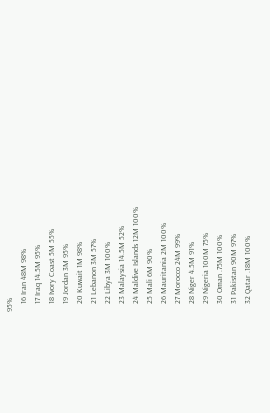95%
    16 Iran 48M 98%
    17 Iraq 14.5M 95%
    18 Ivory Coast 5M 55%
    19 Jordan 3M 95%
    20 Kuwait 1M 98%
    21 Lebanon 3M 57%
    22 Libya 3M 100%
    23 Malaysia 14.5M 52%
    24 Maldive Islands 12M 100%
    25 Mali 6M 90%
    26 Mauritania 2M 100%
    27 Morocco 24M 99%
    28 Niger 4.5M 91%
    29 Nigeria 100M 75%
    30 Oman .75M 100%
    31 Pakistan 90M 97%
    32 Qatar .18M 100%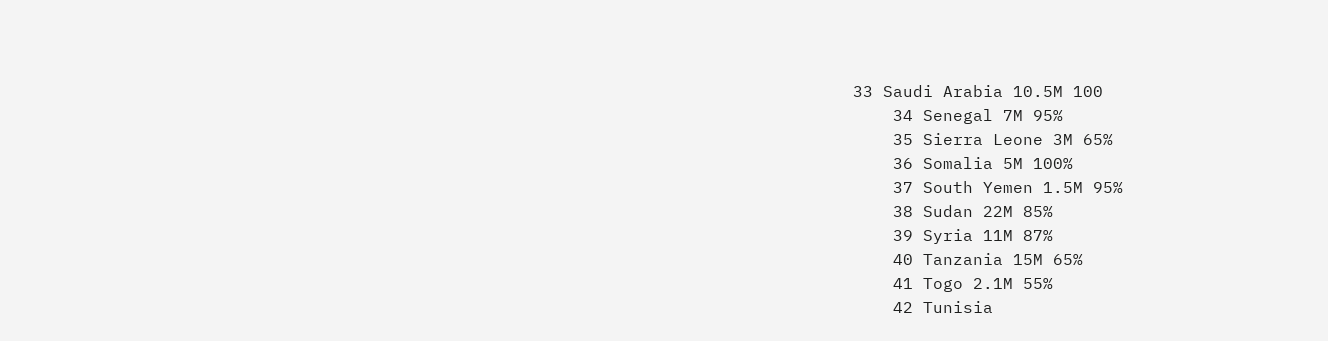33 Saudi Arabia 10.5M 100
    34 Senegal 7M 95%
    35 Sierra Leone 3M 65%
    36 Somalia 5M 100%
    37 South Yemen 1.5M 95%
    38 Sudan 22M 85%
    39 Syria 11M 87%
    40 Tanzania 15M 65%
    41 Togo 2.1M 55%
    42 Tunisia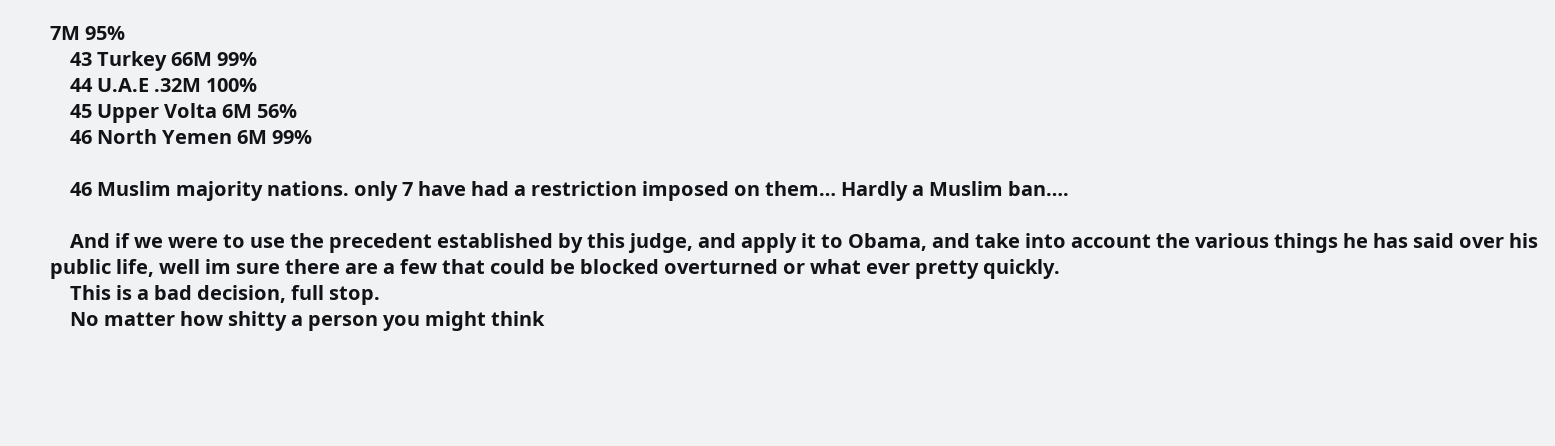7M 95%
    43 Turkey 66M 99%
    44 U.A.E .32M 100%
    45 Upper Volta 6M 56%
    46 North Yemen 6M 99%

    46 Muslim majority nations. only 7 have had a restriction imposed on them… Hardly a Muslim ban….

    And if we were to use the precedent established by this judge, and apply it to Obama, and take into account the various things he has said over his public life, well im sure there are a few that could be blocked overturned or what ever pretty quickly.
    This is a bad decision, full stop.
    No matter how shitty a person you might think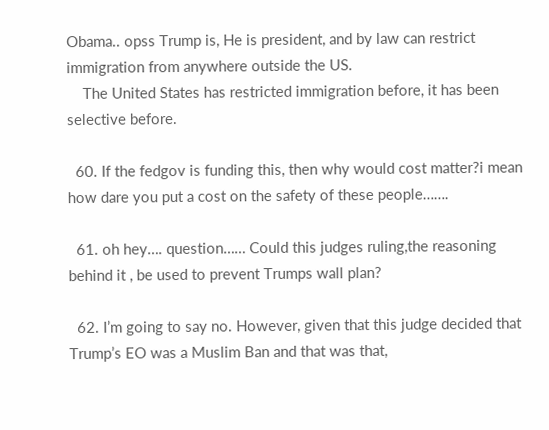Obama.. opss Trump is, He is president, and by law can restrict immigration from anywhere outside the US.
    The United States has restricted immigration before, it has been selective before.

  60. If the fedgov is funding this, then why would cost matter?i mean how dare you put a cost on the safety of these people…….

  61. oh hey…. question…… Could this judges ruling,the reasoning behind it , be used to prevent Trumps wall plan?

  62. I’m going to say no. However, given that this judge decided that Trump’s EO was a Muslim Ban and that was that,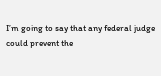I’m going to say that any federal judge could prevent the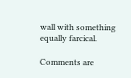wall with something equally farcical.

Comments are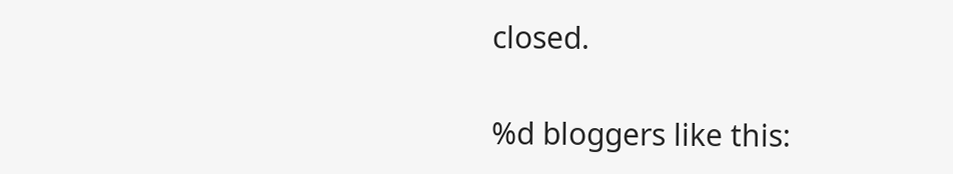closed.

%d bloggers like this: